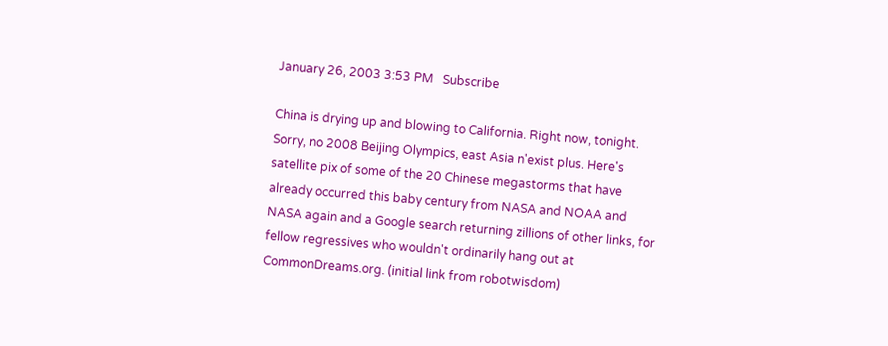January 26, 2003 3:53 PM   Subscribe

China is drying up and blowing to California. Right now, tonight. Sorry, no 2008 Beijing Olympics, east Asia n'exist plus. Here's satellite pix of some of the 20 Chinese megastorms that have already occurred this baby century from NASA and NOAA and NASA again and a Google search returning zillions of other links, for fellow regressives who wouldn't ordinarily hang out at CommonDreams.org. (initial link from robotwisdom)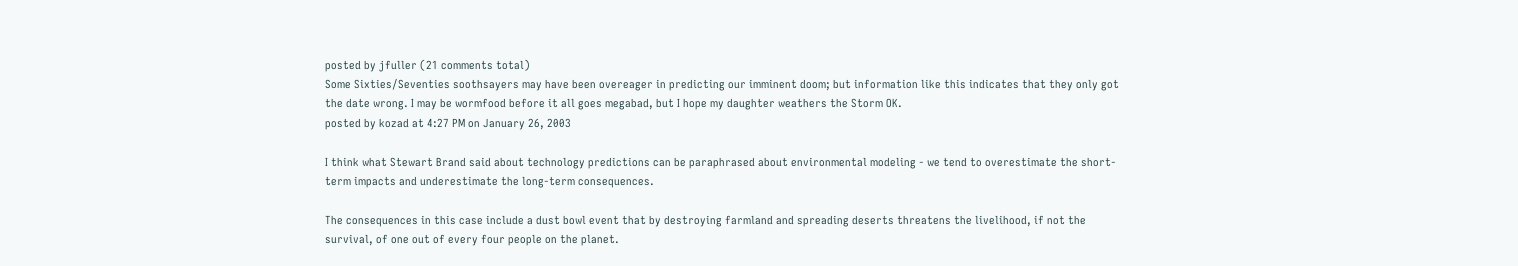posted by jfuller (21 comments total)
Some Sixties/Seventies soothsayers may have been overeager in predicting our imminent doom; but information like this indicates that they only got the date wrong. I may be wormfood before it all goes megabad, but I hope my daughter weathers the Storm OK.
posted by kozad at 4:27 PM on January 26, 2003

I think what Stewart Brand said about technology predictions can be paraphrased about environmental modeling - we tend to overestimate the short-term impacts and underestimate the long-term consequences.

The consequences in this case include a dust bowl event that by destroying farmland and spreading deserts threatens the livelihood, if not the survival, of one out of every four people on the planet.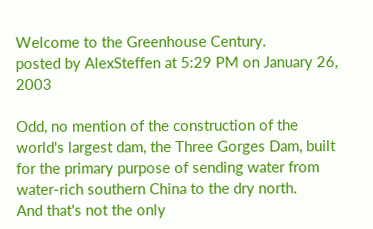Welcome to the Greenhouse Century.
posted by AlexSteffen at 5:29 PM on January 26, 2003

Odd, no mention of the construction of the world's largest dam, the Three Gorges Dam, built for the primary purpose of sending water from water-rich southern China to the dry north.
And that's not the only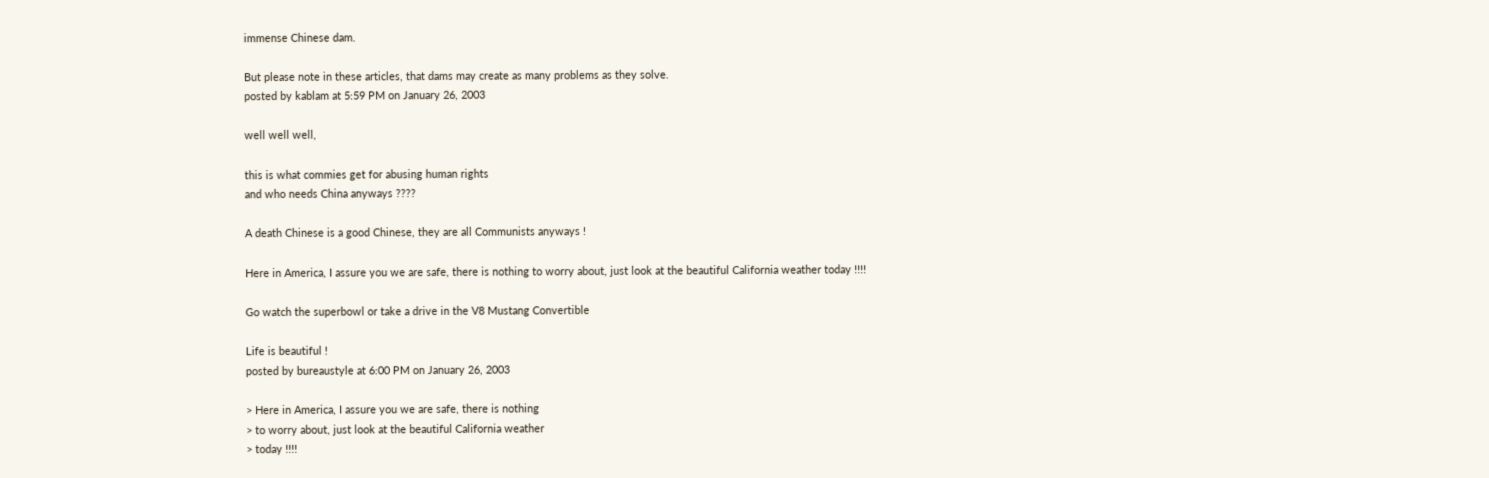immense Chinese dam.

But please note in these articles, that dams may create as many problems as they solve.
posted by kablam at 5:59 PM on January 26, 2003

well well well,

this is what commies get for abusing human rights
and who needs China anyways ????

A death Chinese is a good Chinese, they are all Communists anyways !

Here in America, I assure you we are safe, there is nothing to worry about, just look at the beautiful California weather today !!!!

Go watch the superbowl or take a drive in the V8 Mustang Convertible

Life is beautiful !
posted by bureaustyle at 6:00 PM on January 26, 2003

> Here in America, I assure you we are safe, there is nothing
> to worry about, just look at the beautiful California weather
> today !!!!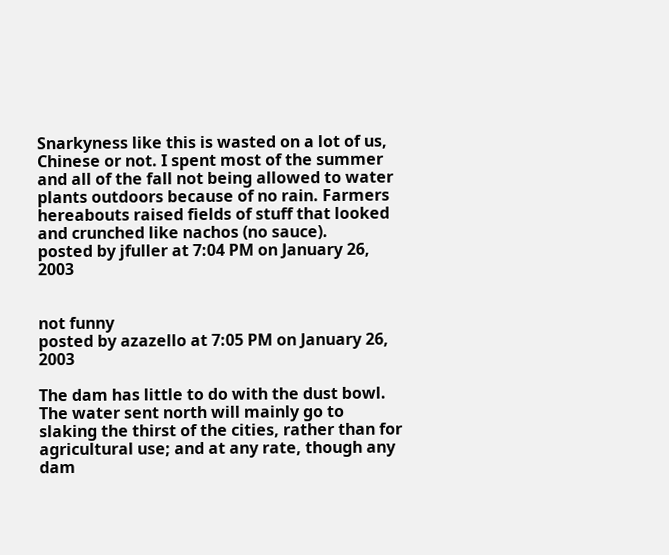Snarkyness like this is wasted on a lot of us, Chinese or not. I spent most of the summer and all of the fall not being allowed to water plants outdoors because of no rain. Farmers hereabouts raised fields of stuff that looked and crunched like nachos (no sauce).
posted by jfuller at 7:04 PM on January 26, 2003


not funny
posted by azazello at 7:05 PM on January 26, 2003

The dam has little to do with the dust bowl. The water sent north will mainly go to slaking the thirst of the cities, rather than for agricultural use; and at any rate, though any dam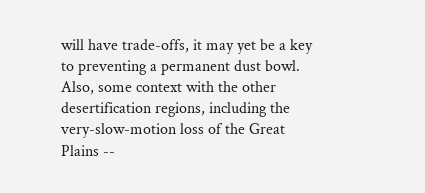will have trade-offs, it may yet be a key to preventing a permanent dust bowl. Also, some context with the other desertification regions, including the very-slow-motion loss of the Great Plains --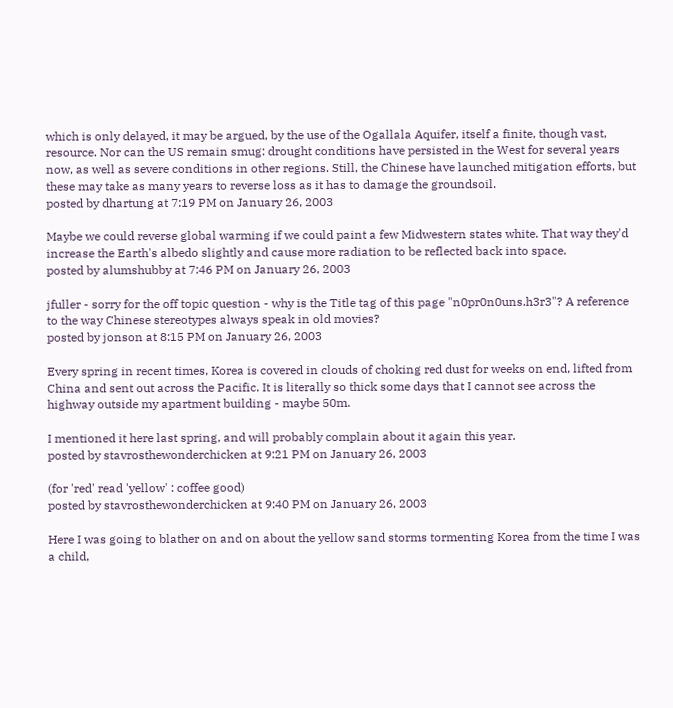which is only delayed, it may be argued, by the use of the Ogallala Aquifer, itself a finite, though vast, resource. Nor can the US remain smug: drought conditions have persisted in the West for several years now, as well as severe conditions in other regions. Still, the Chinese have launched mitigation efforts, but these may take as many years to reverse loss as it has to damage the groundsoil.
posted by dhartung at 7:19 PM on January 26, 2003

Maybe we could reverse global warming if we could paint a few Midwestern states white. That way they'd increase the Earth's albedo slightly and cause more radiation to be reflected back into space.
posted by alumshubby at 7:46 PM on January 26, 2003

jfuller - sorry for the off topic question - why is the Title tag of this page "n0pr0n0uns.h3r3"? A reference to the way Chinese stereotypes always speak in old movies?
posted by jonson at 8:15 PM on January 26, 2003

Every spring in recent times, Korea is covered in clouds of choking red dust for weeks on end, lifted from China and sent out across the Pacific. It is literally so thick some days that I cannot see across the highway outside my apartment building - maybe 50m.

I mentioned it here last spring, and will probably complain about it again this year.
posted by stavrosthewonderchicken at 9:21 PM on January 26, 2003

(for 'red' read 'yellow' : coffee good)
posted by stavrosthewonderchicken at 9:40 PM on January 26, 2003

Here I was going to blather on and on about the yellow sand storms tormenting Korea from the time I was a child,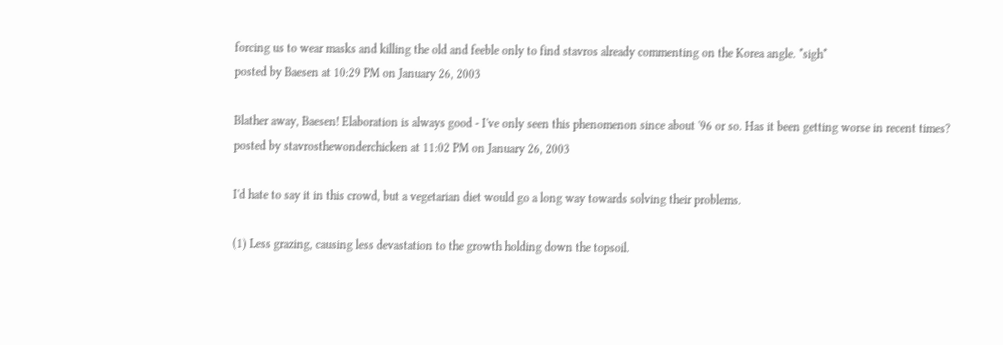forcing us to wear masks and killing the old and feeble only to find stavros already commenting on the Korea angle. *sigh*
posted by Baesen at 10:29 PM on January 26, 2003

Blather away, Baesen! Elaboration is always good - I've only seen this phenomenon since about '96 or so. Has it been getting worse in recent times?
posted by stavrosthewonderchicken at 11:02 PM on January 26, 2003

I'd hate to say it in this crowd, but a vegetarian diet would go a long way towards solving their problems.

(1) Less grazing, causing less devastation to the growth holding down the topsoil.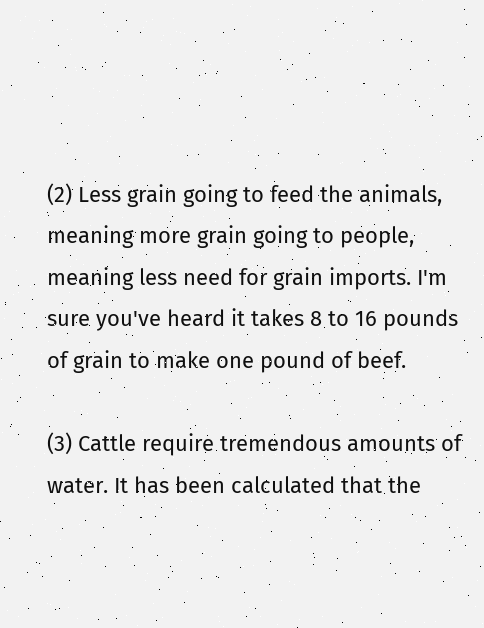(2) Less grain going to feed the animals, meaning more grain going to people, meaning less need for grain imports. I'm sure you've heard it takes 8 to 16 pounds of grain to make one pound of beef.

(3) Cattle require tremendous amounts of water. It has been calculated that the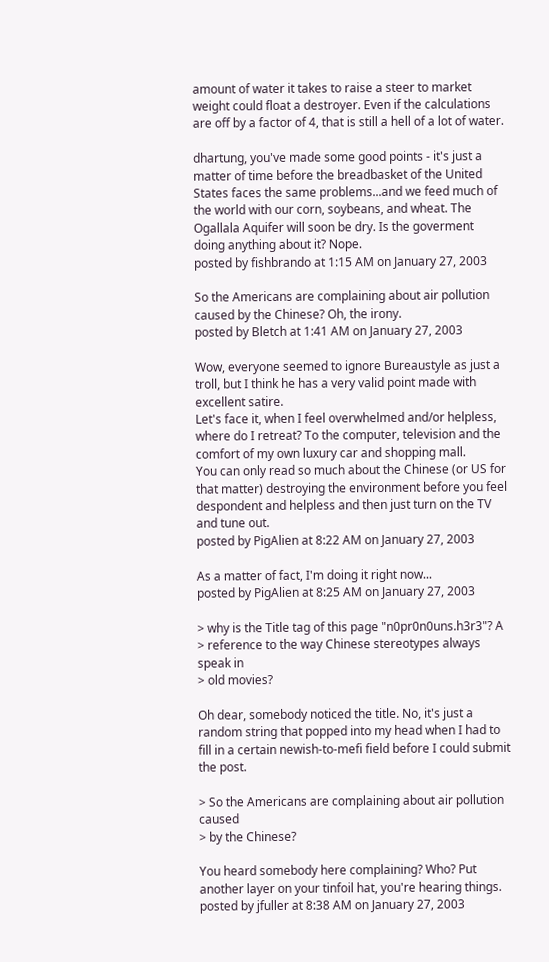amount of water it takes to raise a steer to market weight could float a destroyer. Even if the calculations are off by a factor of 4, that is still a hell of a lot of water.

dhartung, you've made some good points - it's just a matter of time before the breadbasket of the United States faces the same problems...and we feed much of the world with our corn, soybeans, and wheat. The Ogallala Aquifer will soon be dry. Is the goverment doing anything about it? Nope.
posted by fishbrando at 1:15 AM on January 27, 2003

So the Americans are complaining about air pollution caused by the Chinese? Oh, the irony.
posted by Bletch at 1:41 AM on January 27, 2003

Wow, everyone seemed to ignore Bureaustyle as just a troll, but I think he has a very valid point made with excellent satire.
Let's face it, when I feel overwhelmed and/or helpless, where do I retreat? To the computer, television and the comfort of my own luxury car and shopping mall.
You can only read so much about the Chinese (or US for that matter) destroying the environment before you feel despondent and helpless and then just turn on the TV and tune out.
posted by PigAlien at 8:22 AM on January 27, 2003

As a matter of fact, I'm doing it right now...
posted by PigAlien at 8:25 AM on January 27, 2003

> why is the Title tag of this page "n0pr0n0uns.h3r3"? A
> reference to the way Chinese stereotypes always speak in
> old movies?

Oh dear, somebody noticed the title. No, it's just a random string that popped into my head when I had to fill in a certain newish-to-mefi field before I could submit the post.

> So the Americans are complaining about air pollution caused
> by the Chinese?

You heard somebody here complaining? Who? Put another layer on your tinfoil hat, you're hearing things.
posted by jfuller at 8:38 AM on January 27, 2003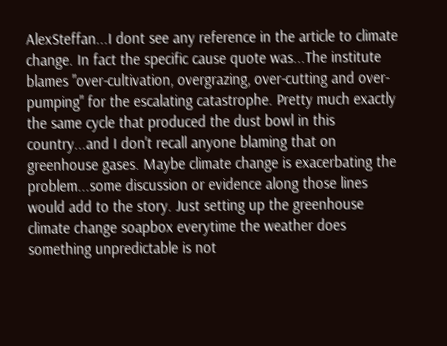AlexSteffan...I dont see any reference in the article to climate change. In fact the specific cause quote was...The institute blames "over-cultivation, overgrazing, over-cutting and over-pumping" for the escalating catastrophe. Pretty much exactly the same cycle that produced the dust bowl in this country...and I don't recall anyone blaming that on greenhouse gases. Maybe climate change is exacerbating the problem...some discussion or evidence along those lines would add to the story. Just setting up the greenhouse climate change soapbox everytime the weather does something unpredictable is not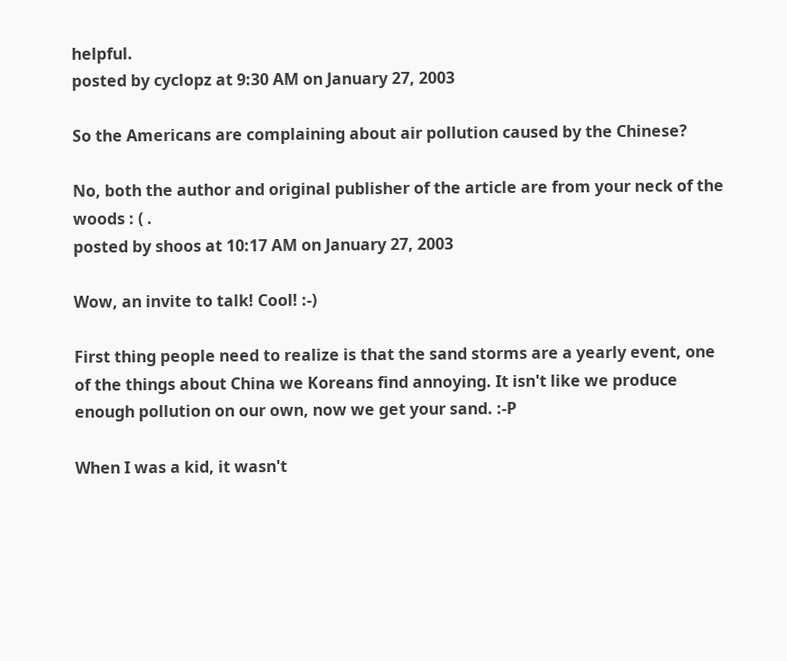helpful.
posted by cyclopz at 9:30 AM on January 27, 2003

So the Americans are complaining about air pollution caused by the Chinese?

No, both the author and original publisher of the article are from your neck of the woods : ( .
posted by shoos at 10:17 AM on January 27, 2003

Wow, an invite to talk! Cool! :-)

First thing people need to realize is that the sand storms are a yearly event, one of the things about China we Koreans find annoying. It isn't like we produce enough pollution on our own, now we get your sand. :-P

When I was a kid, it wasn't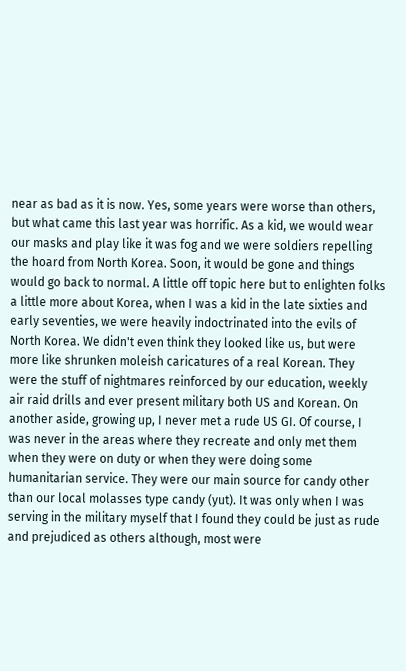near as bad as it is now. Yes, some years were worse than others, but what came this last year was horrific. As a kid, we would wear our masks and play like it was fog and we were soldiers repelling the hoard from North Korea. Soon, it would be gone and things would go back to normal. A little off topic here but to enlighten folks a little more about Korea, when I was a kid in the late sixties and early seventies, we were heavily indoctrinated into the evils of North Korea. We didn't even think they looked like us, but were more like shrunken moleish caricatures of a real Korean. They were the stuff of nightmares reinforced by our education, weekly air raid drills and ever present military both US and Korean. On another aside, growing up, I never met a rude US GI. Of course, I was never in the areas where they recreate and only met them when they were on duty or when they were doing some humanitarian service. They were our main source for candy other than our local molasses type candy (yut). It was only when I was serving in the military myself that I found they could be just as rude and prejudiced as others although, most were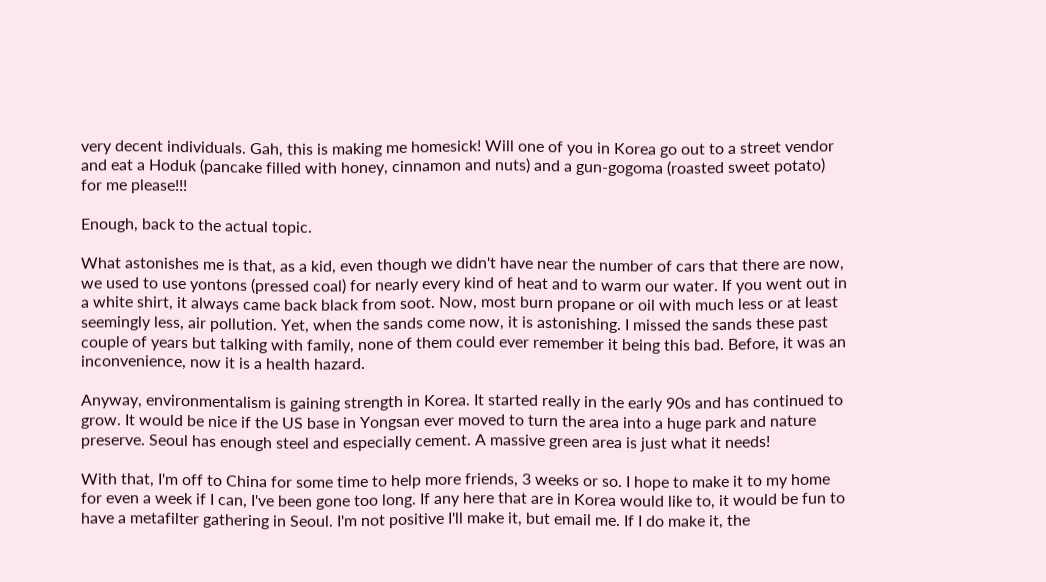very decent individuals. Gah, this is making me homesick! Will one of you in Korea go out to a street vendor and eat a Hoduk (pancake filled with honey, cinnamon and nuts) and a gun-gogoma (roasted sweet potato) for me please!!!

Enough, back to the actual topic.

What astonishes me is that, as a kid, even though we didn't have near the number of cars that there are now, we used to use yontons (pressed coal) for nearly every kind of heat and to warm our water. If you went out in a white shirt, it always came back black from soot. Now, most burn propane or oil with much less or at least seemingly less, air pollution. Yet, when the sands come now, it is astonishing. I missed the sands these past couple of years but talking with family, none of them could ever remember it being this bad. Before, it was an inconvenience, now it is a health hazard.

Anyway, environmentalism is gaining strength in Korea. It started really in the early 90s and has continued to grow. It would be nice if the US base in Yongsan ever moved to turn the area into a huge park and nature preserve. Seoul has enough steel and especially cement. A massive green area is just what it needs!

With that, I'm off to China for some time to help more friends, 3 weeks or so. I hope to make it to my home for even a week if I can, I've been gone too long. If any here that are in Korea would like to, it would be fun to have a metafilter gathering in Seoul. I'm not positive I'll make it, but email me. If I do make it, the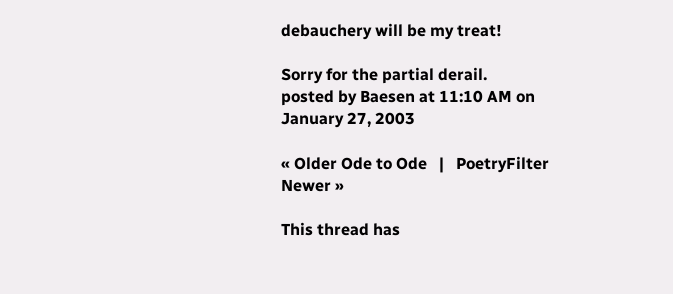debauchery will be my treat!

Sorry for the partial derail.
posted by Baesen at 11:10 AM on January 27, 2003

« Older Ode to Ode   |   PoetryFilter Newer »

This thread has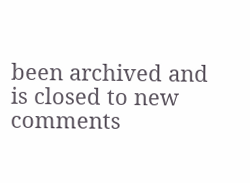been archived and is closed to new comments